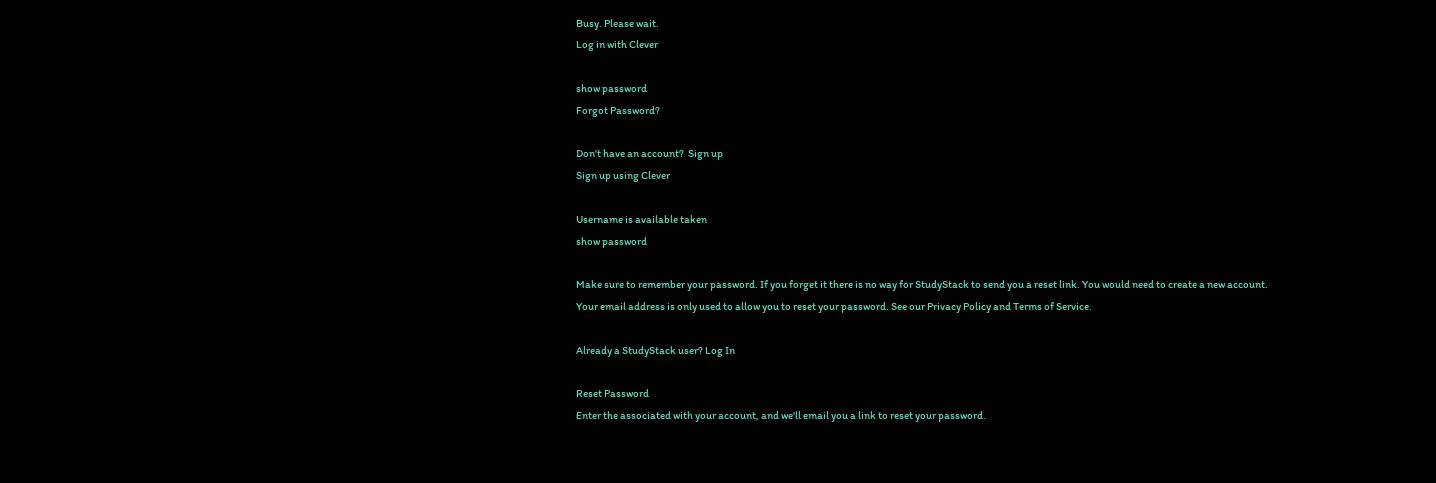Busy. Please wait.
Log in with Clever

show password
Forgot Password?

Don't have an account?  Sign up
Sign up using Clever

Username is available taken
show password

Make sure to remember your password. If you forget it there is no way for StudyStack to send you a reset link. You would need to create a new account.
Your email address is only used to allow you to reset your password. See our Privacy Policy and Terms of Service.

Already a StudyStack user? Log In

Reset Password
Enter the associated with your account, and we'll email you a link to reset your password.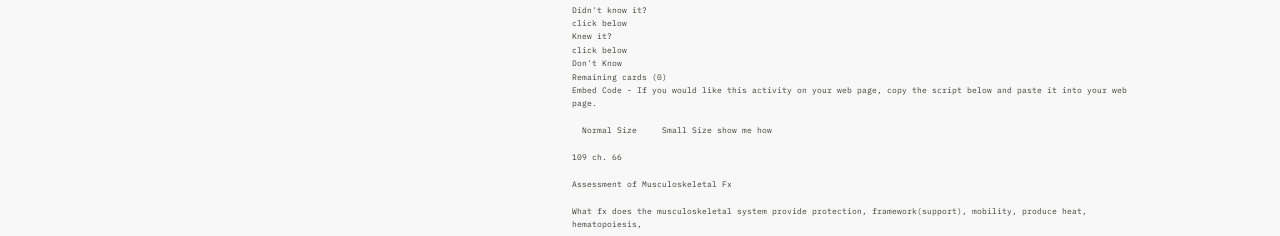Didn't know it?
click below
Knew it?
click below
Don't Know
Remaining cards (0)
Embed Code - If you would like this activity on your web page, copy the script below and paste it into your web page.

  Normal Size     Small Size show me how

109 ch. 66

Assessment of Musculoskeletal Fx

What fx does the musculoskeletal system provide protection, framework(support), mobility, produce heat, hematopoiesis,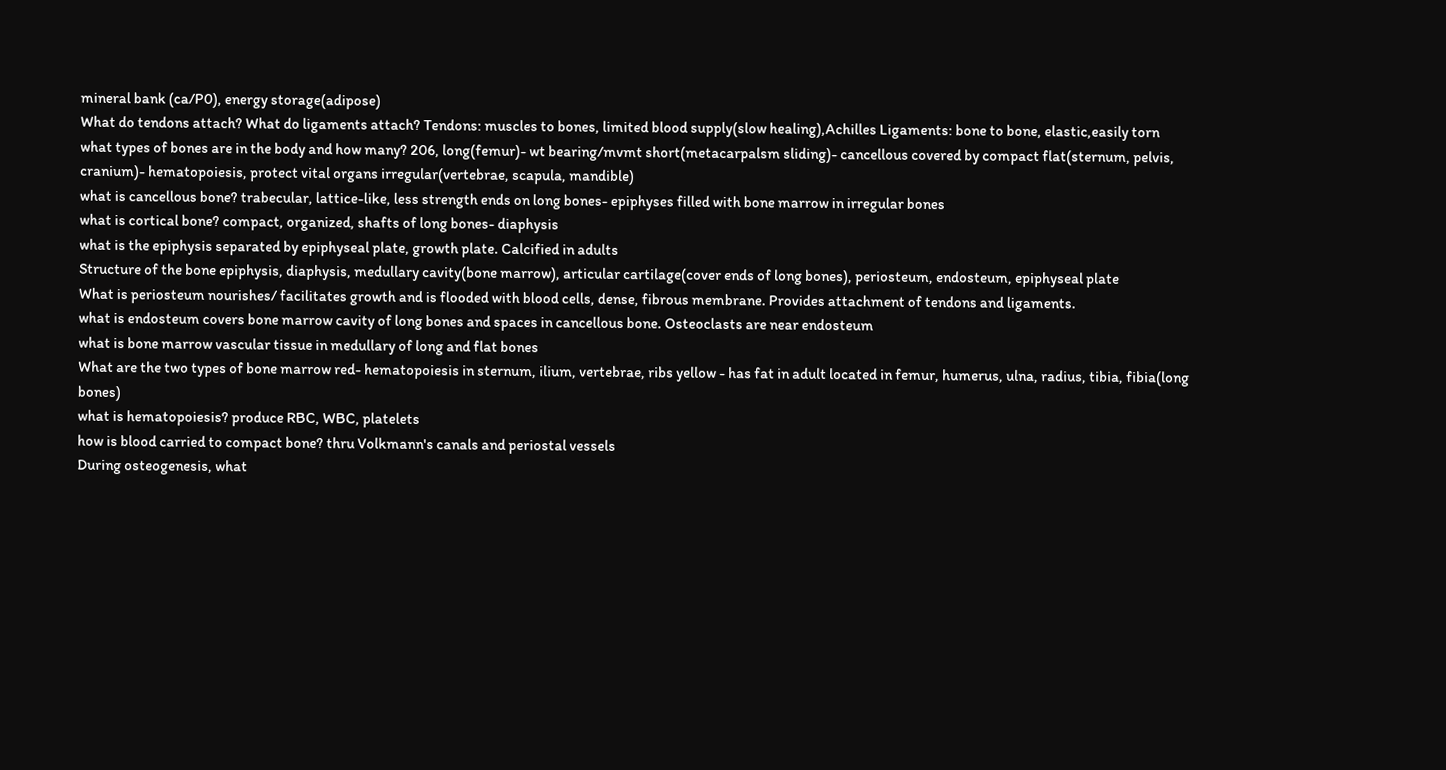mineral bank (ca/P0), energy storage(adipose)
What do tendons attach? What do ligaments attach? Tendons: muscles to bones, limited blood supply(slow healing),Achilles Ligaments: bone to bone, elastic,easily torn
what types of bones are in the body and how many? 206, long(femur)- wt bearing/mvmt short(metacarpalsm sliding)- cancellous covered by compact flat(sternum, pelvis, cranium)- hematopoiesis, protect vital organs irregular(vertebrae, scapula, mandible)
what is cancellous bone? trabecular, lattice-like, less strength ends on long bones- epiphyses filled with bone marrow in irregular bones
what is cortical bone? compact, organized, shafts of long bones- diaphysis
what is the epiphysis separated by epiphyseal plate, growth plate. Calcified in adults
Structure of the bone epiphysis, diaphysis, medullary cavity(bone marrow), articular cartilage(cover ends of long bones), periosteum, endosteum, epiphyseal plate
What is periosteum nourishes/ facilitates growth and is flooded with blood cells, dense, fibrous membrane. Provides attachment of tendons and ligaments.
what is endosteum covers bone marrow cavity of long bones and spaces in cancellous bone. Osteoclasts are near endosteum
what is bone marrow vascular tissue in medullary of long and flat bones
What are the two types of bone marrow red- hematopoiesis in sternum, ilium, vertebrae, ribs yellow - has fat in adult located in femur, humerus, ulna, radius, tibia, fibia(long bones)
what is hematopoiesis? produce RBC, WBC, platelets
how is blood carried to compact bone? thru Volkmann's canals and periostal vessels
During osteogenesis, what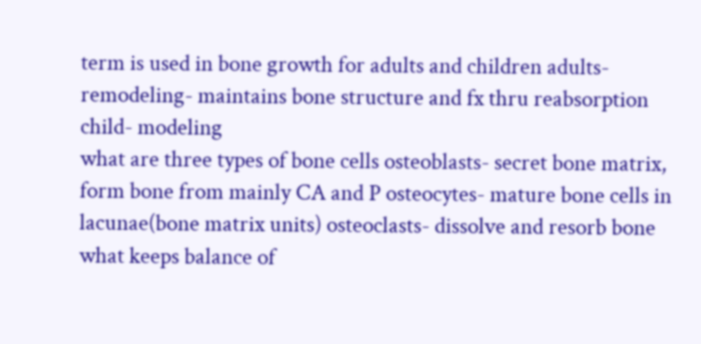term is used in bone growth for adults and children adults- remodeling- maintains bone structure and fx thru reabsorption child- modeling
what are three types of bone cells osteoblasts- secret bone matrix, form bone from mainly CA and P osteocytes- mature bone cells in lacunae(bone matrix units) osteoclasts- dissolve and resorb bone
what keeps balance of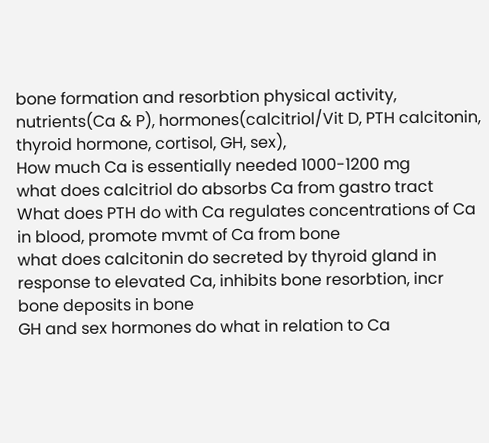bone formation and resorbtion physical activity, nutrients(Ca & P), hormones(calcitriol/Vit D, PTH calcitonin, thyroid hormone, cortisol, GH, sex),
How much Ca is essentially needed 1000-1200 mg
what does calcitriol do absorbs Ca from gastro tract
What does PTH do with Ca regulates concentrations of Ca in blood, promote mvmt of Ca from bone
what does calcitonin do secreted by thyroid gland in response to elevated Ca, inhibits bone resorbtion, incr bone deposits in bone
GH and sex hormones do what in relation to Ca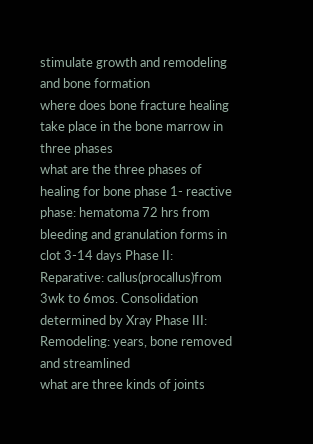stimulate growth and remodeling and bone formation
where does bone fracture healing take place in the bone marrow in three phases
what are the three phases of healing for bone phase 1- reactive phase: hematoma 72 hrs from bleeding and granulation forms in clot 3-14 days Phase II: Reparative: callus(procallus)from 3wk to 6mos. Consolidation determined by Xray Phase III: Remodeling: years, bone removed and streamlined
what are three kinds of joints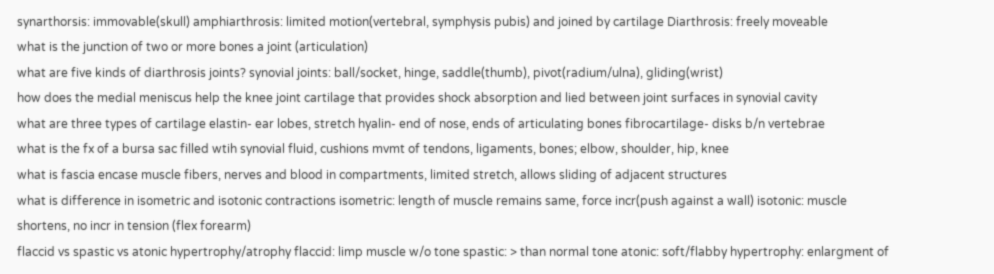synarthorsis: immovable(skull) amphiarthrosis: limited motion(vertebral, symphysis pubis) and joined by cartilage Diarthrosis: freely moveable
what is the junction of two or more bones a joint (articulation)
what are five kinds of diarthrosis joints? synovial joints: ball/socket, hinge, saddle(thumb), pivot(radium/ulna), gliding(wrist)
how does the medial meniscus help the knee joint cartilage that provides shock absorption and lied between joint surfaces in synovial cavity
what are three types of cartilage elastin- ear lobes, stretch hyalin- end of nose, ends of articulating bones fibrocartilage- disks b/n vertebrae
what is the fx of a bursa sac filled wtih synovial fluid, cushions mvmt of tendons, ligaments, bones; elbow, shoulder, hip, knee
what is fascia encase muscle fibers, nerves and blood in compartments, limited stretch, allows sliding of adjacent structures
what is difference in isometric and isotonic contractions isometric: length of muscle remains same, force incr(push against a wall) isotonic: muscle shortens, no incr in tension (flex forearm)
flaccid vs spastic vs atonic hypertrophy/atrophy flaccid: limp muscle w/o tone spastic: > than normal tone atonic: soft/flabby hypertrophy: enlargment of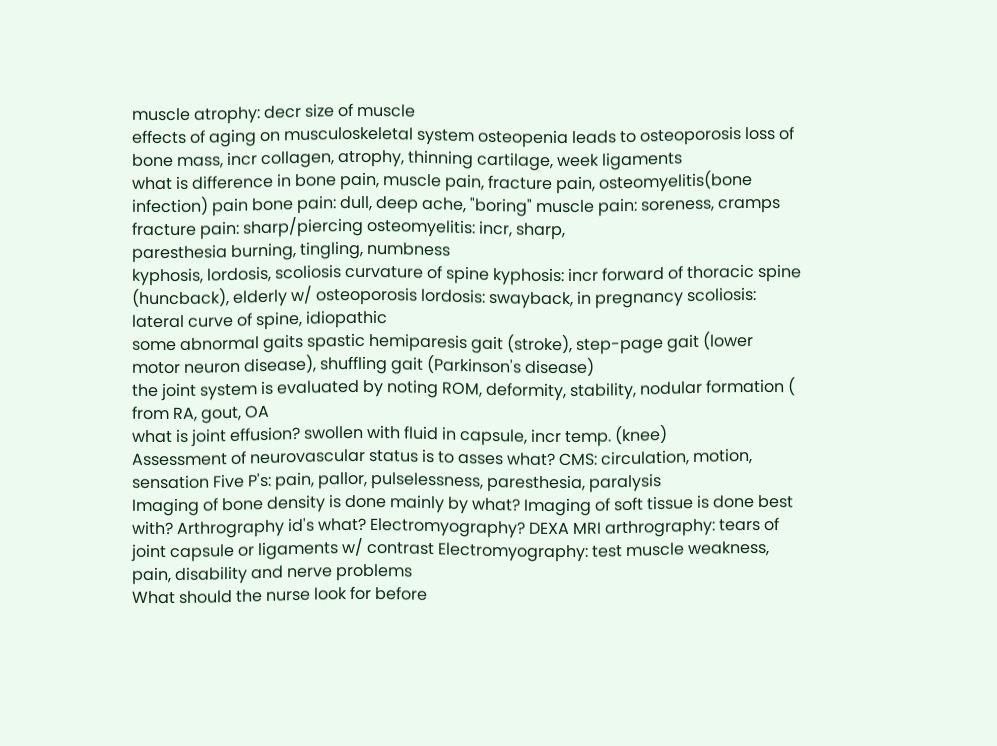muscle atrophy: decr size of muscle
effects of aging on musculoskeletal system osteopenia leads to osteoporosis loss of bone mass, incr collagen, atrophy, thinning cartilage, week ligaments
what is difference in bone pain, muscle pain, fracture pain, osteomyelitis(bone infection) pain bone pain: dull, deep ache, "boring" muscle pain: soreness, cramps fracture pain: sharp/piercing osteomyelitis: incr, sharp,
paresthesia burning, tingling, numbness
kyphosis, lordosis, scoliosis curvature of spine kyphosis: incr forward of thoracic spine (huncback), elderly w/ osteoporosis lordosis: swayback, in pregnancy scoliosis: lateral curve of spine, idiopathic
some abnormal gaits spastic hemiparesis gait (stroke), step-page gait (lower motor neuron disease), shuffling gait (Parkinson's disease)
the joint system is evaluated by noting ROM, deformity, stability, nodular formation ( from RA, gout, OA
what is joint effusion? swollen with fluid in capsule, incr temp. (knee)
Assessment of neurovascular status is to asses what? CMS: circulation, motion, sensation Five P's: pain, pallor, pulselessness, paresthesia, paralysis
Imaging of bone density is done mainly by what? Imaging of soft tissue is done best with? Arthrography id's what? Electromyography? DEXA MRI arthrography: tears of joint capsule or ligaments w/ contrast Electromyography: test muscle weakness, pain, disability and nerve problems
What should the nurse look for before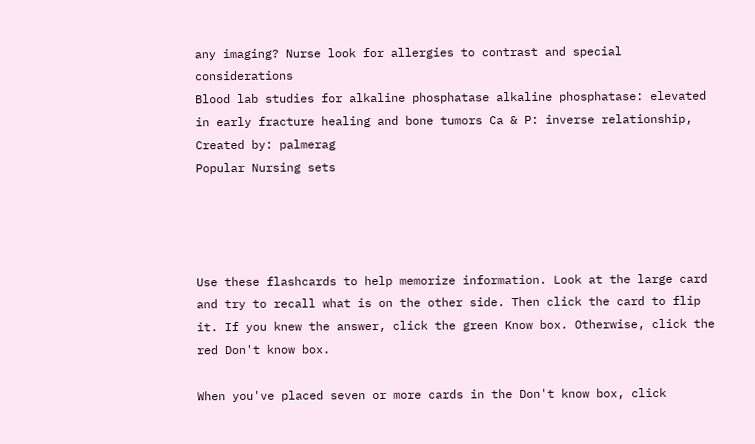any imaging? Nurse look for allergies to contrast and special considerations
Blood lab studies for alkaline phosphatase alkaline phosphatase: elevated in early fracture healing and bone tumors Ca & P: inverse relationship,
Created by: palmerag
Popular Nursing sets




Use these flashcards to help memorize information. Look at the large card and try to recall what is on the other side. Then click the card to flip it. If you knew the answer, click the green Know box. Otherwise, click the red Don't know box.

When you've placed seven or more cards in the Don't know box, click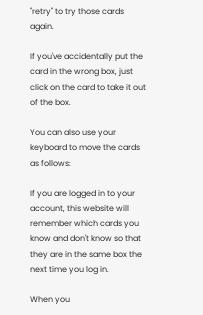"retry" to try those cards again.

If you've accidentally put the card in the wrong box, just click on the card to take it out of the box.

You can also use your keyboard to move the cards as follows:

If you are logged in to your account, this website will remember which cards you know and don't know so that they are in the same box the next time you log in.

When you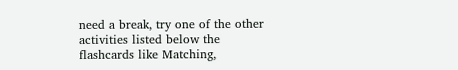need a break, try one of the other activities listed below the flashcards like Matching,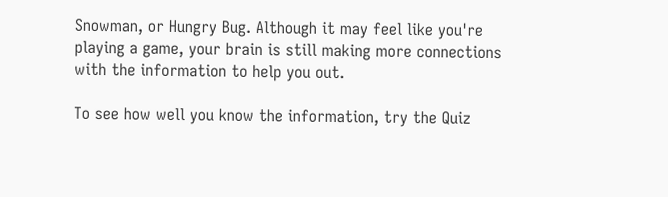Snowman, or Hungry Bug. Although it may feel like you're playing a game, your brain is still making more connections with the information to help you out.

To see how well you know the information, try the Quiz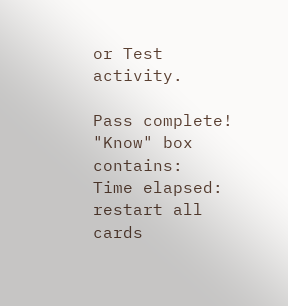or Test activity.

Pass complete!
"Know" box contains:
Time elapsed:
restart all cards